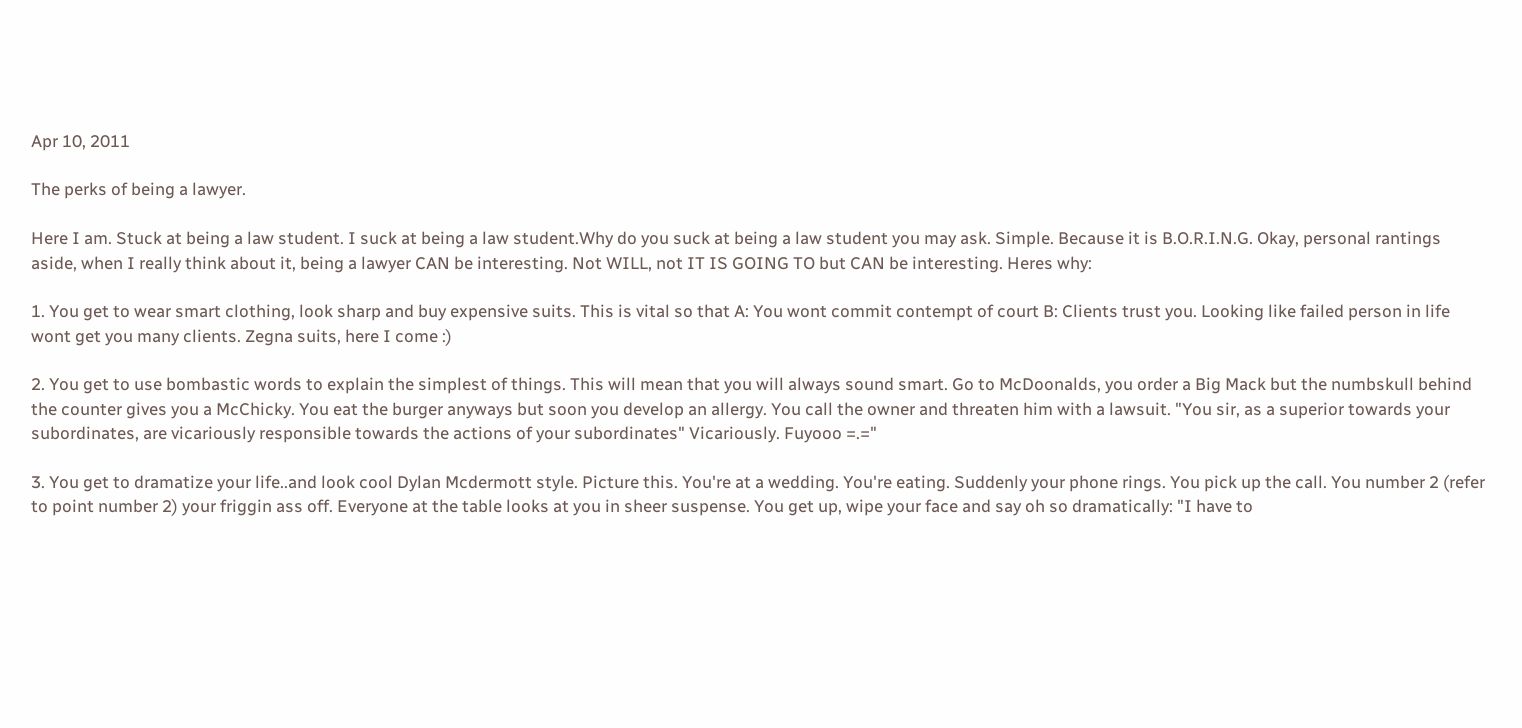Apr 10, 2011

The perks of being a lawyer.

Here I am. Stuck at being a law student. I suck at being a law student.Why do you suck at being a law student you may ask. Simple. Because it is B.O.R.I.N.G. Okay, personal rantings aside, when I really think about it, being a lawyer CAN be interesting. Not WILL, not IT IS GOING TO but CAN be interesting. Heres why:

1. You get to wear smart clothing, look sharp and buy expensive suits. This is vital so that A: You wont commit contempt of court B: Clients trust you. Looking like failed person in life wont get you many clients. Zegna suits, here I come :)

2. You get to use bombastic words to explain the simplest of things. This will mean that you will always sound smart. Go to McDoonalds, you order a Big Mack but the numbskull behind the counter gives you a McChicky. You eat the burger anyways but soon you develop an allergy. You call the owner and threaten him with a lawsuit. "You sir, as a superior towards your subordinates, are vicariously responsible towards the actions of your subordinates" Vicariously. Fuyooo =.="

3. You get to dramatize your life..and look cool Dylan Mcdermott style. Picture this. You're at a wedding. You're eating. Suddenly your phone rings. You pick up the call. You number 2 (refer to point number 2) your friggin ass off. Everyone at the table looks at you in sheer suspense. You get up, wipe your face and say oh so dramatically: "I have to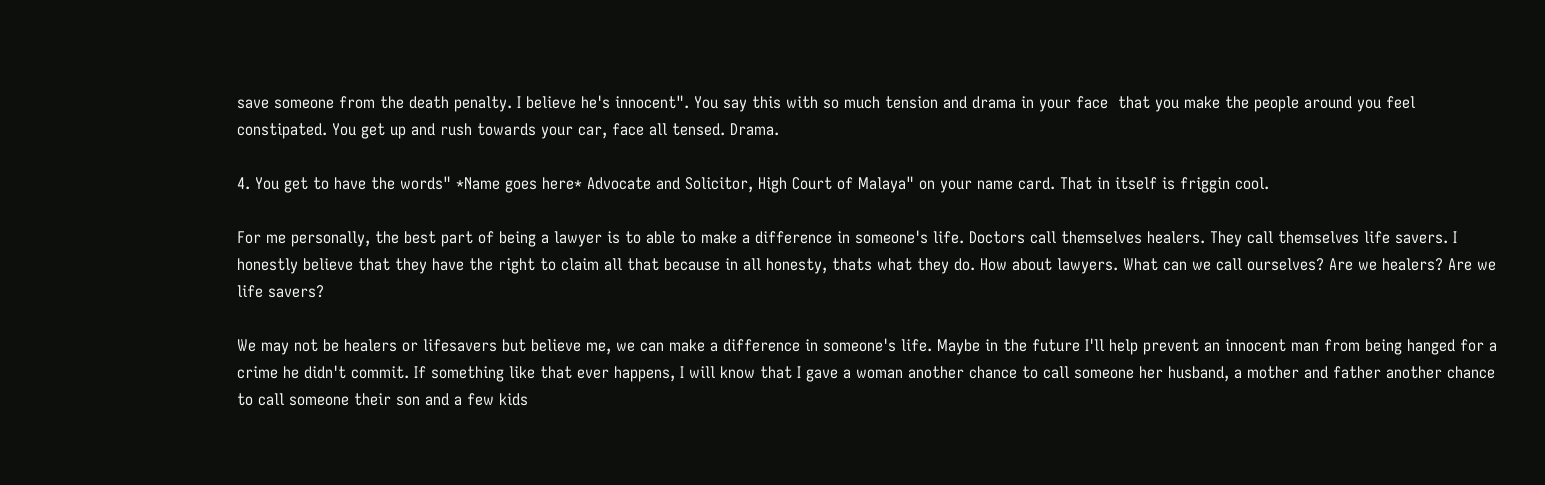save someone from the death penalty. I believe he's innocent". You say this with so much tension and drama in your face  that you make the people around you feel constipated. You get up and rush towards your car, face all tensed. Drama.

4. You get to have the words" *Name goes here* Advocate and Solicitor, High Court of Malaya" on your name card. That in itself is friggin cool.

For me personally, the best part of being a lawyer is to able to make a difference in someone's life. Doctors call themselves healers. They call themselves life savers. I honestly believe that they have the right to claim all that because in all honesty, thats what they do. How about lawyers. What can we call ourselves? Are we healers? Are we life savers?

We may not be healers or lifesavers but believe me, we can make a difference in someone's life. Maybe in the future I'll help prevent an innocent man from being hanged for a crime he didn't commit. If something like that ever happens, I will know that I gave a woman another chance to call someone her husband, a mother and father another chance to call someone their son and a few kids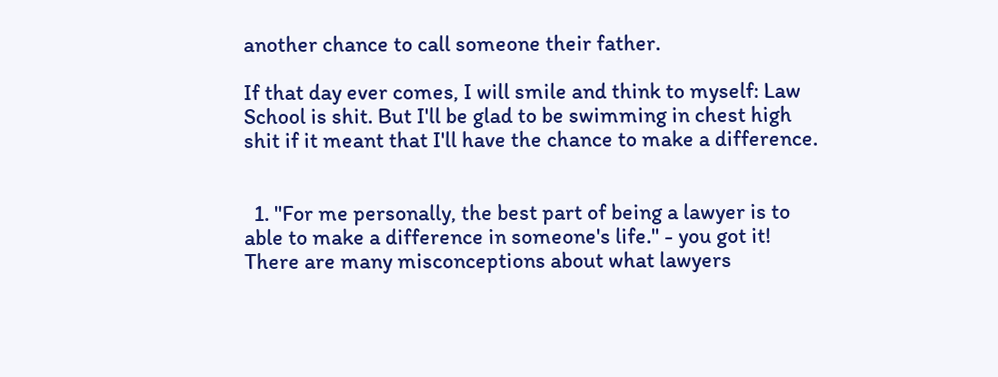another chance to call someone their father.

If that day ever comes, I will smile and think to myself: Law School is shit. But I'll be glad to be swimming in chest high shit if it meant that I'll have the chance to make a difference.


  1. "For me personally, the best part of being a lawyer is to able to make a difference in someone's life." - you got it! There are many misconceptions about what lawyers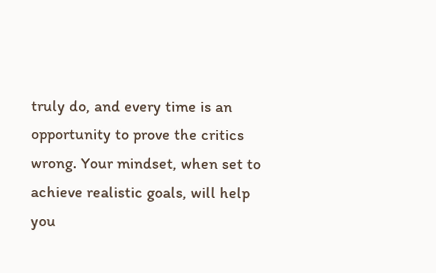truly do, and every time is an opportunity to prove the critics wrong. Your mindset, when set to achieve realistic goals, will help you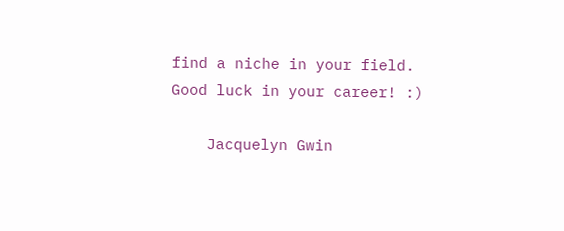find a niche in your field. Good luck in your career! :)

    Jacquelyn Gwin